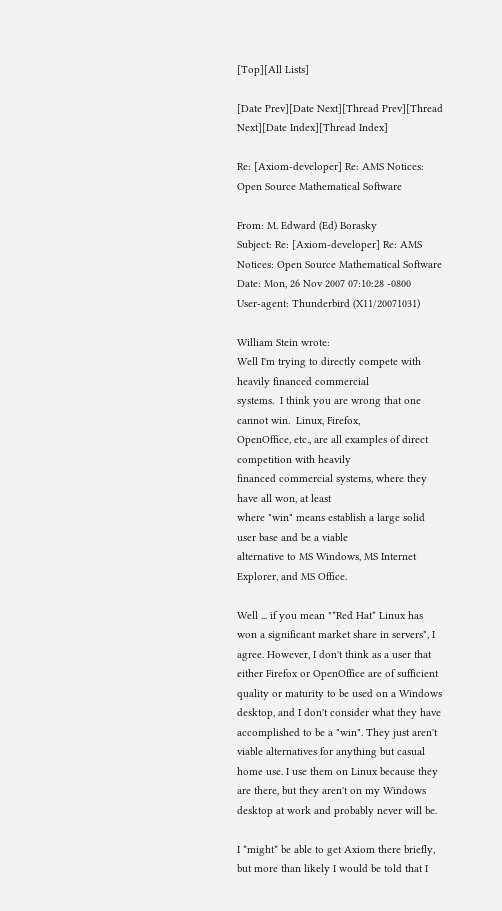[Top][All Lists]

[Date Prev][Date Next][Thread Prev][Thread Next][Date Index][Thread Index]

Re: [Axiom-developer] Re: AMS Notices: Open Source Mathematical Software

From: M. Edward (Ed) Borasky
Subject: Re: [Axiom-developer] Re: AMS Notices: Open Source Mathematical Software
Date: Mon, 26 Nov 2007 07:10:28 -0800
User-agent: Thunderbird (X11/20071031)

William Stein wrote:
Well I'm trying to directly compete with heavily financed commercial
systems.  I think you are wrong that one cannot win.  Linux, Firefox,
OpenOffice, etc., are all examples of direct competition with heavily
financed commercial systems, where they have all won, at least
where "win" means establish a large solid user base and be a viable
alternative to MS Windows, MS Internet Explorer, and MS Office.

Well ... if you mean "*Red Hat* Linux has won a significant market share in servers", I agree. However, I don't think as a user that either Firefox or OpenOffice are of sufficient quality or maturity to be used on a Windows desktop, and I don't consider what they have accomplished to be a "win". They just aren't viable alternatives for anything but casual home use. I use them on Linux because they are there, but they aren't on my Windows desktop at work and probably never will be.

I *might* be able to get Axiom there briefly, but more than likely I would be told that I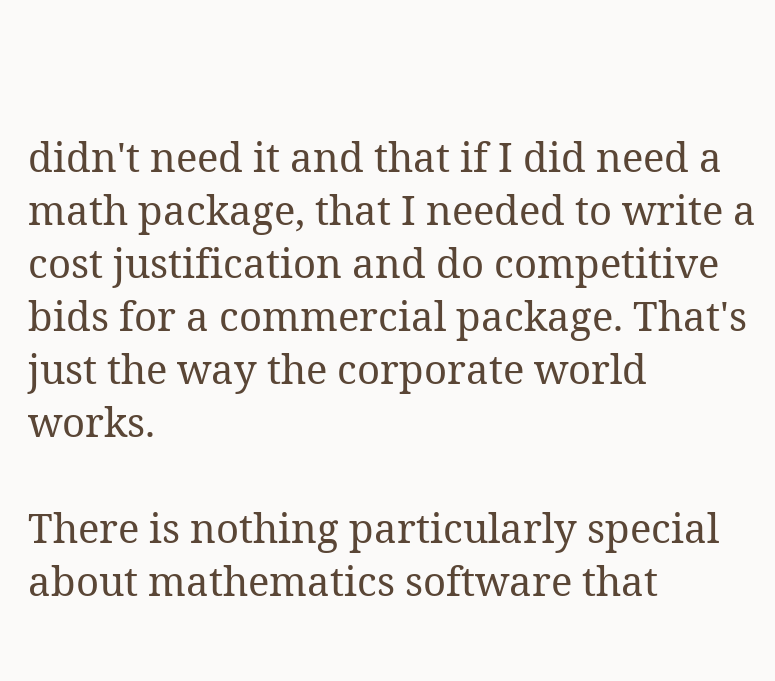didn't need it and that if I did need a math package, that I needed to write a cost justification and do competitive bids for a commercial package. That's just the way the corporate world works.

There is nothing particularly special about mathematics software that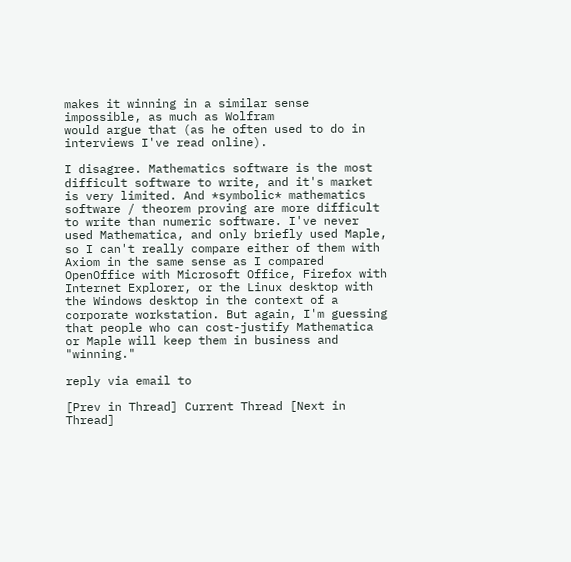makes it winning in a similar sense impossible, as much as Wolfram
would argue that (as he often used to do in interviews I've read online).

I disagree. Mathematics software is the most difficult software to write, and it's market is very limited. And *symbolic* mathematics software / theorem proving are more difficult to write than numeric software. I've never used Mathematica, and only briefly used Maple, so I can't really compare either of them with Axiom in the same sense as I compared OpenOffice with Microsoft Office, Firefox with Internet Explorer, or the Linux desktop with the Windows desktop in the context of a corporate workstation. But again, I'm guessing that people who can cost-justify Mathematica or Maple will keep them in business and "winning."

reply via email to

[Prev in Thread] Current Thread [Next in Thread]